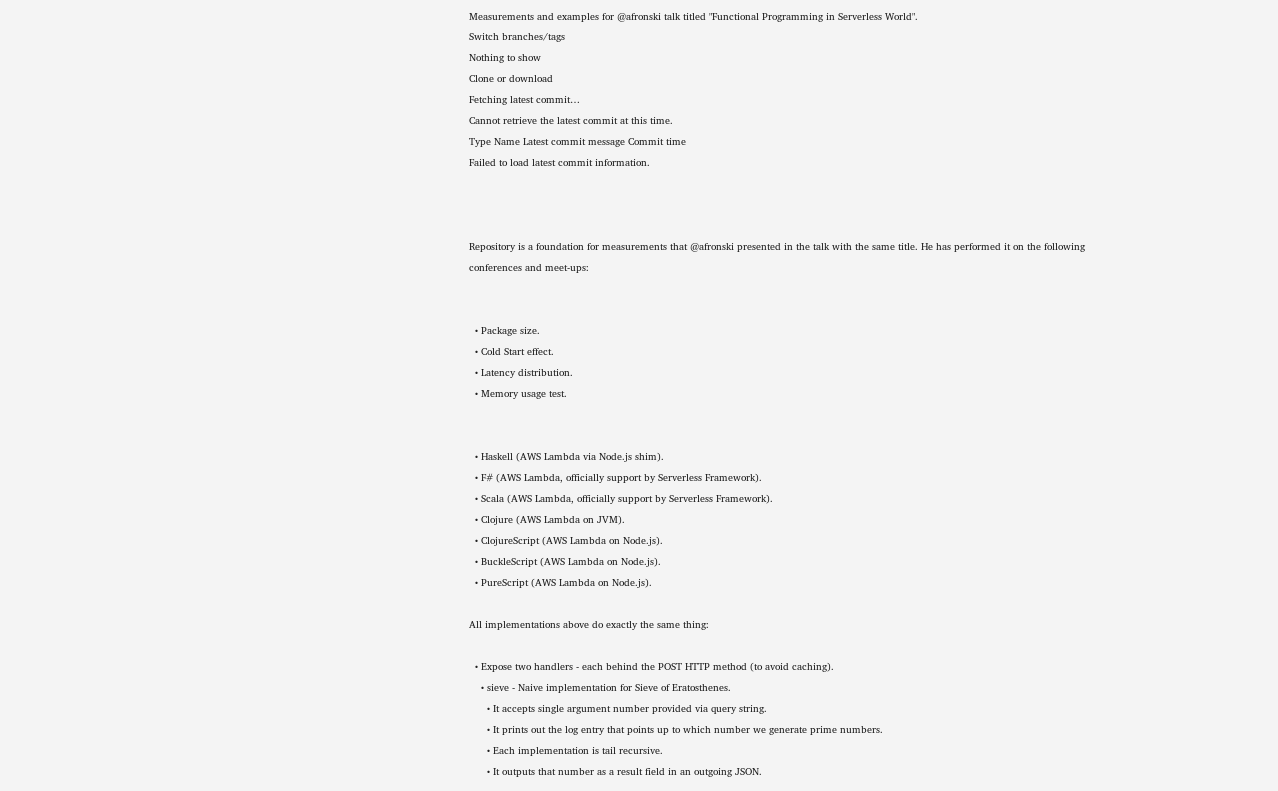Measurements and examples for @afronski talk titled "Functional Programming in Serverless World".
Switch branches/tags
Nothing to show
Clone or download
Fetching latest commit…
Cannot retrieve the latest commit at this time.
Type Name Latest commit message Commit time
Failed to load latest commit information.



Repository is a foundation for measurements that @afronski presented in the talk with the same title. He has performed it on the following conferences and meet-ups:


  • Package size.
  • Cold Start effect.
  • Latency distribution.
  • Memory usage test.


  • Haskell (AWS Lambda via Node.js shim).
  • F# (AWS Lambda, officially support by Serverless Framework).
  • Scala (AWS Lambda, officially support by Serverless Framework).
  • Clojure (AWS Lambda on JVM).
  • ClojureScript (AWS Lambda on Node.js).
  • BuckleScript (AWS Lambda on Node.js).
  • PureScript (AWS Lambda on Node.js).

All implementations above do exactly the same thing:

  • Expose two handlers - each behind the POST HTTP method (to avoid caching).
    • sieve - Naive implementation for Sieve of Eratosthenes.
      • It accepts single argument number provided via query string.
      • It prints out the log entry that points up to which number we generate prime numbers.
      • Each implementation is tail recursive.
      • It outputs that number as a result field in an outgoing JSON.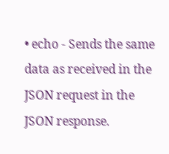• echo - Sends the same data as received in the JSON request in the JSON response.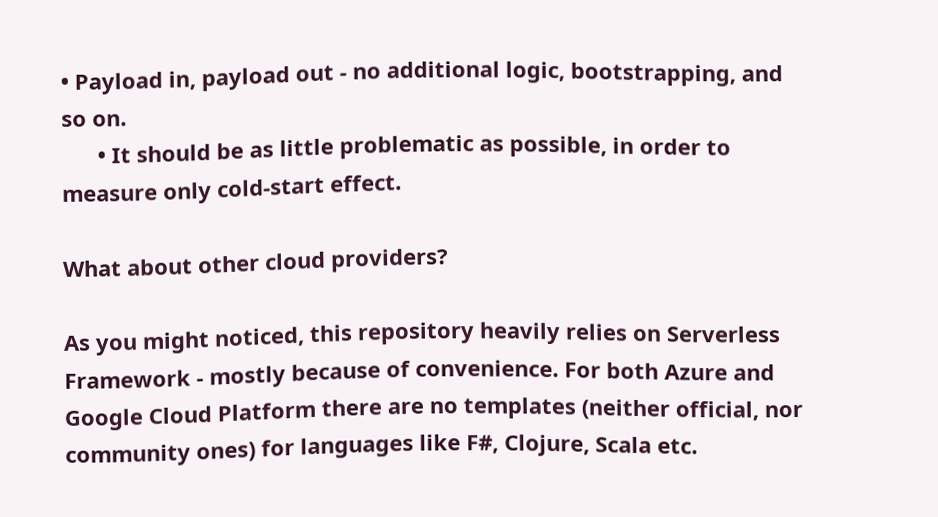• Payload in, payload out - no additional logic, bootstrapping, and so on.
      • It should be as little problematic as possible, in order to measure only cold-start effect.

What about other cloud providers?

As you might noticed, this repository heavily relies on Serverless Framework - mostly because of convenience. For both Azure and Google Cloud Platform there are no templates (neither official, nor community ones) for languages like F#, Clojure, Scala etc.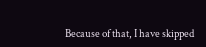Because of that, I have skipped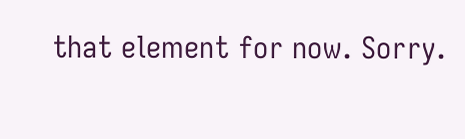that element for now. Sorry.